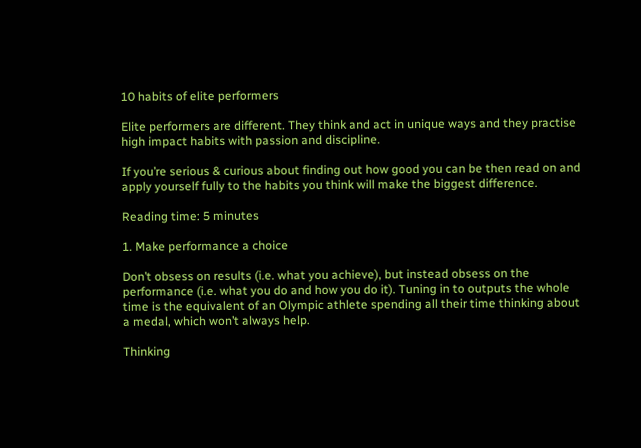10 habits of elite performers

Elite performers are different. They think and act in unique ways and they practise high impact habits with passion and discipline.

If you’re serious & curious about finding out how good you can be then read on and apply yourself fully to the habits you think will make the biggest difference.

Reading time: 5 minutes

1. Make performance a choice

Don’t obsess on results (i.e. what you achieve), but instead obsess on the performance (i.e. what you do and how you do it). Tuning in to outputs the whole time is the equivalent of an Olympic athlete spending all their time thinking about a medal, which won’t always help.

Thinking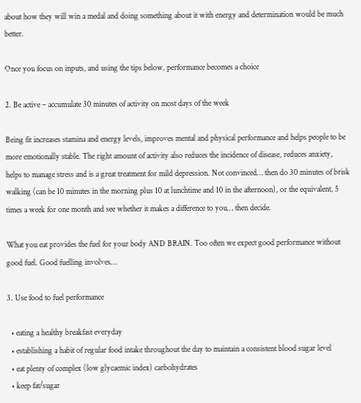about how they will win a medal and doing something about it with energy and determination would be much better.

Once you focus on inputs, and using the tips below, performance becomes a choice

2. Be active – accumulate 30 minutes of activity on most days of the week

Being fit increases stamina and energy levels, improves mental and physical performance and helps people to be more emotionally stable. The right amount of activity also reduces the incidence of disease, reduces anxiety, helps to manage stress and is a great treatment for mild depression. Not convinced… then do 30 minutes of brisk walking (can be 10 minutes in the morning plus 10 at lunchtime and 10 in the afternoon), or the equivalent, 5 times a week for one month and see whether it makes a difference to you… then decide.

What you eat provides the fuel for your body AND BRAIN. Too often we expect good performance without good fuel. Good fuelling involves…

3. Use food to fuel performance

  • eating a healthy breakfast everyday
  • establishing a habit of regular food intake throughout the day to maintain a consistent blood sugar level
  • eat plenty of complex (low glycaemic index) carbohydrates
  • keep fat/sugar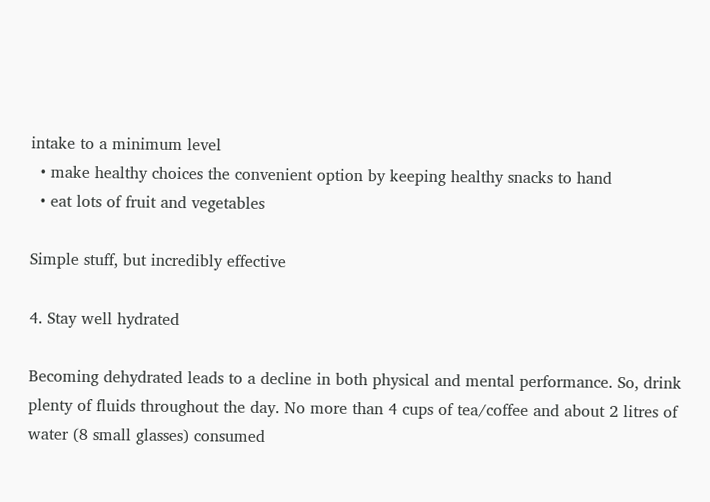intake to a minimum level
  • make healthy choices the convenient option by keeping healthy snacks to hand
  • eat lots of fruit and vegetables

Simple stuff, but incredibly effective

4. Stay well hydrated

Becoming dehydrated leads to a decline in both physical and mental performance. So, drink plenty of fluids throughout the day. No more than 4 cups of tea/coffee and about 2 litres of water (8 small glasses) consumed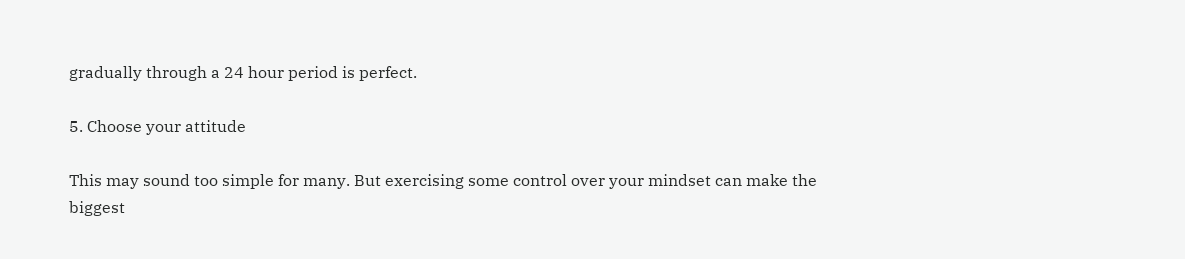gradually through a 24 hour period is perfect.

5. Choose your attitude

This may sound too simple for many. But exercising some control over your mindset can make the biggest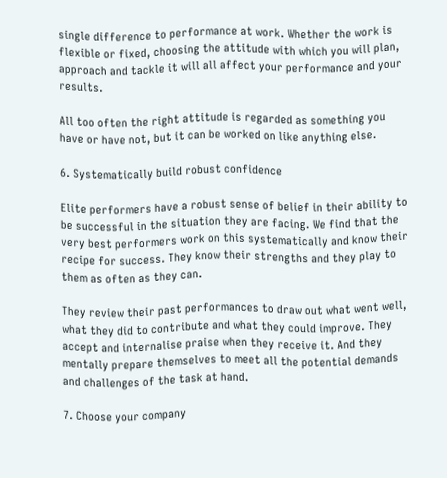single difference to performance at work. Whether the work is flexible or fixed, choosing the attitude with which you will plan, approach and tackle it will all affect your performance and your results.

All too often the right attitude is regarded as something you have or have not, but it can be worked on like anything else.

6. Systematically build robust confidence

Elite performers have a robust sense of belief in their ability to be successful in the situation they are facing. We find that the very best performers work on this systematically and know their recipe for success. They know their strengths and they play to them as often as they can.

They review their past performances to draw out what went well, what they did to contribute and what they could improve. They accept and internalise praise when they receive it. And they mentally prepare themselves to meet all the potential demands and challenges of the task at hand.

7. Choose your company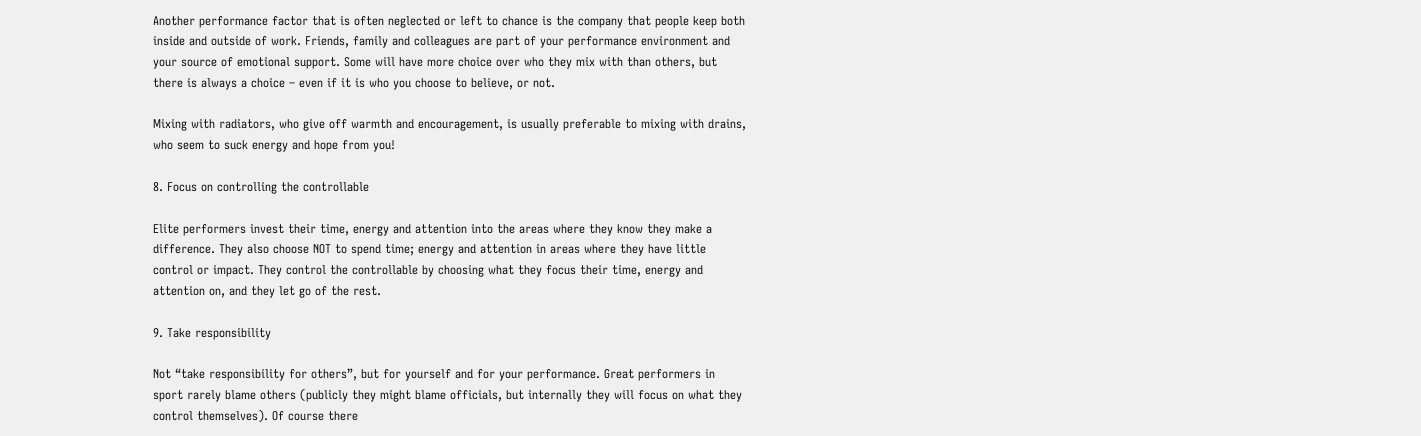Another performance factor that is often neglected or left to chance is the company that people keep both inside and outside of work. Friends, family and colleagues are part of your performance environment and your source of emotional support. Some will have more choice over who they mix with than others, but there is always a choice – even if it is who you choose to believe, or not.

Mixing with radiators, who give off warmth and encouragement, is usually preferable to mixing with drains, who seem to suck energy and hope from you!

8. Focus on controlling the controllable

Elite performers invest their time, energy and attention into the areas where they know they make a difference. They also choose NOT to spend time; energy and attention in areas where they have little control or impact. They control the controllable by choosing what they focus their time, energy and attention on, and they let go of the rest.

9. Take responsibility

Not “take responsibility for others”, but for yourself and for your performance. Great performers in sport rarely blame others (publicly they might blame officials, but internally they will focus on what they control themselves). Of course there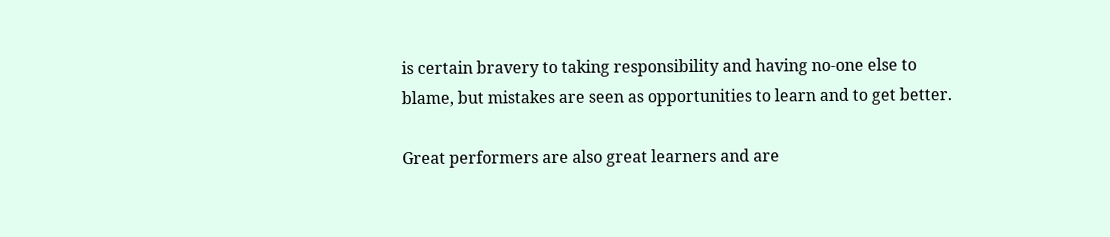is certain bravery to taking responsibility and having no-one else to blame, but mistakes are seen as opportunities to learn and to get better.

Great performers are also great learners and are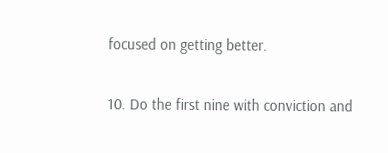focused on getting better.

10. Do the first nine with conviction and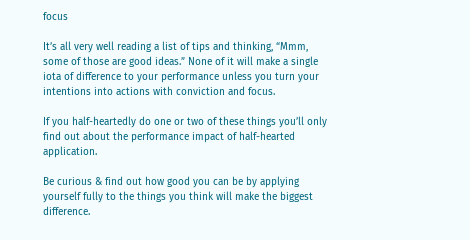focus

It’s all very well reading a list of tips and thinking, “Mmm, some of those are good ideas.” None of it will make a single iota of difference to your performance unless you turn your intentions into actions with conviction and focus.

If you half-heartedly do one or two of these things you’ll only find out about the performance impact of half-hearted application.

Be curious & find out how good you can be by applying yourself fully to the things you think will make the biggest difference.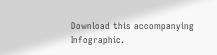Download this accompanying Infographic.